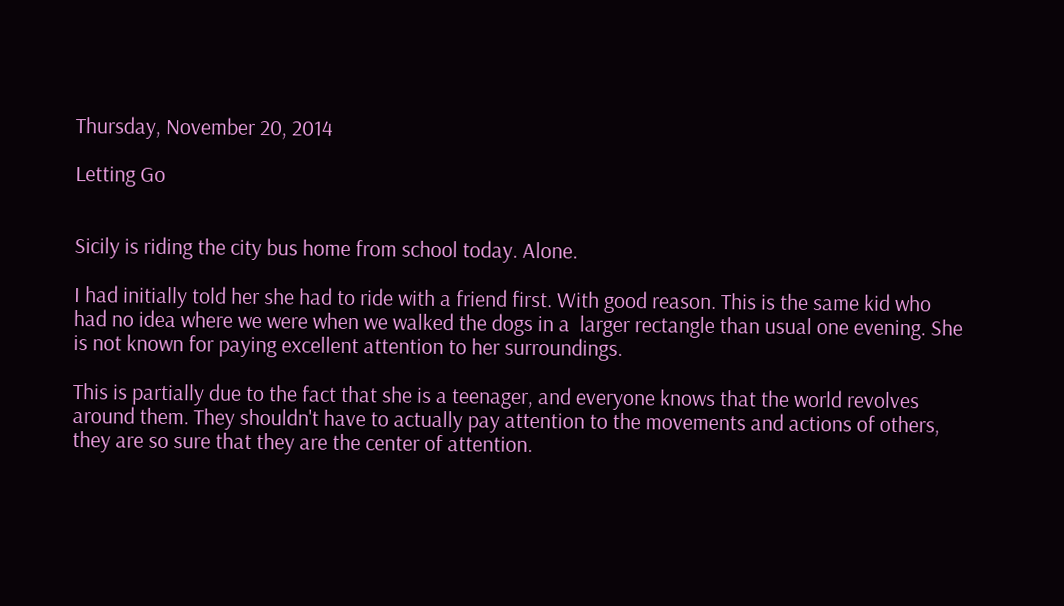Thursday, November 20, 2014

Letting Go


Sicily is riding the city bus home from school today. Alone.

I had initially told her she had to ride with a friend first. With good reason. This is the same kid who had no idea where we were when we walked the dogs in a  larger rectangle than usual one evening. She is not known for paying excellent attention to her surroundings.

This is partially due to the fact that she is a teenager, and everyone knows that the world revolves around them. They shouldn't have to actually pay attention to the movements and actions of others, they are so sure that they are the center of attention.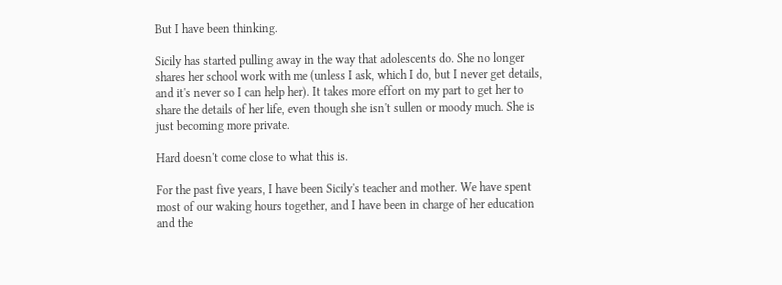But I have been thinking.

Sicily has started pulling away in the way that adolescents do. She no longer shares her school work with me (unless I ask, which I do, but I never get details, and it's never so I can help her). It takes more effort on my part to get her to share the details of her life, even though she isn't sullen or moody much. She is just becoming more private.

Hard doesn't come close to what this is.

For the past five years, I have been Sicily's teacher and mother. We have spent most of our waking hours together, and I have been in charge of her education and the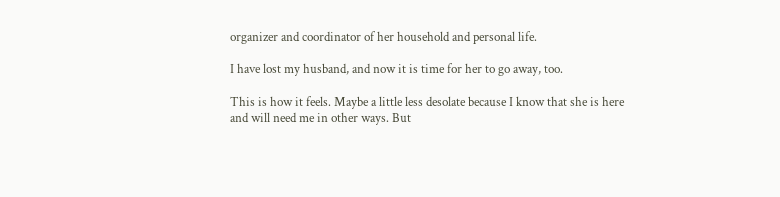organizer and coordinator of her household and personal life.

I have lost my husband, and now it is time for her to go away, too.

This is how it feels. Maybe a little less desolate because I know that she is here and will need me in other ways. But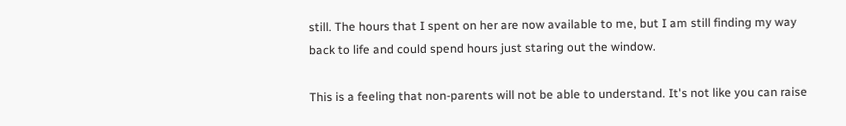still. The hours that I spent on her are now available to me, but I am still finding my way back to life and could spend hours just staring out the window.

This is a feeling that non-parents will not be able to understand. It's not like you can raise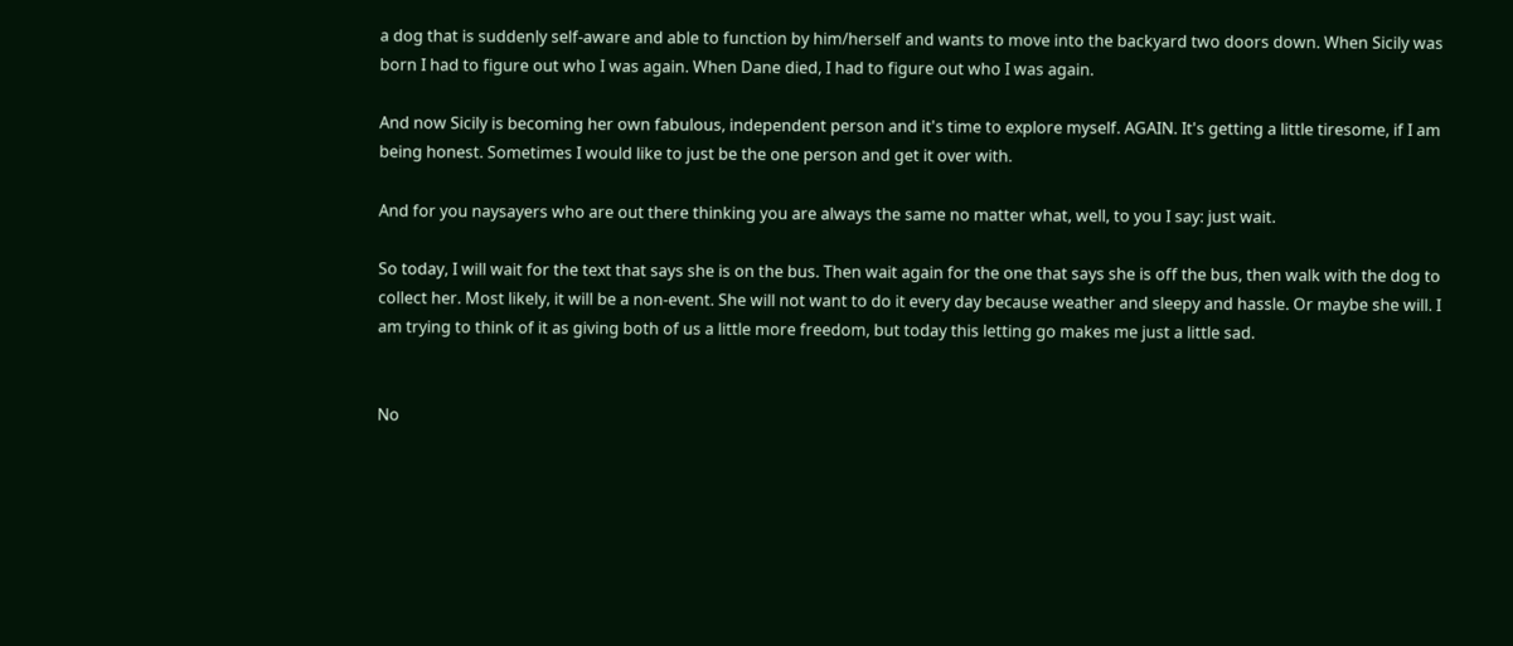a dog that is suddenly self-aware and able to function by him/herself and wants to move into the backyard two doors down. When Sicily was born I had to figure out who I was again. When Dane died, I had to figure out who I was again.

And now Sicily is becoming her own fabulous, independent person and it's time to explore myself. AGAIN. It's getting a little tiresome, if I am being honest. Sometimes I would like to just be the one person and get it over with.

And for you naysayers who are out there thinking you are always the same no matter what, well, to you I say: just wait.

So today, I will wait for the text that says she is on the bus. Then wait again for the one that says she is off the bus, then walk with the dog to collect her. Most likely, it will be a non-event. She will not want to do it every day because weather and sleepy and hassle. Or maybe she will. I am trying to think of it as giving both of us a little more freedom, but today this letting go makes me just a little sad.


No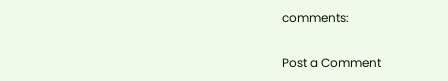comments:

Post a Comment